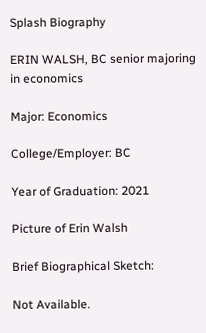Splash Biography

ERIN WALSH, BC senior majoring in economics

Major: Economics

College/Employer: BC

Year of Graduation: 2021

Picture of Erin Walsh

Brief Biographical Sketch:

Not Available.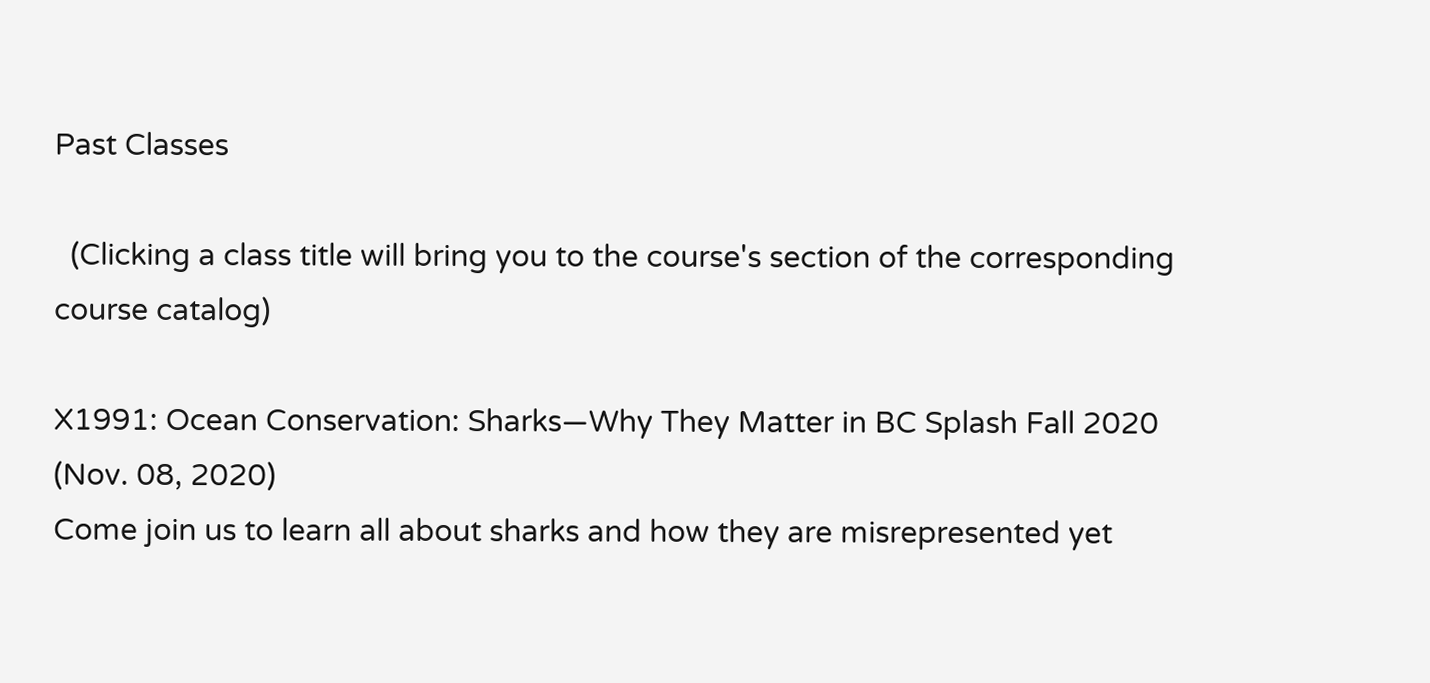Past Classes

  (Clicking a class title will bring you to the course's section of the corresponding course catalog)

X1991: Ocean Conservation: Sharks—Why They Matter in BC Splash Fall 2020 (Nov. 08, 2020)
Come join us to learn all about sharks and how they are misrepresented yet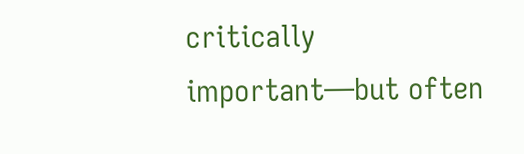critically important—but often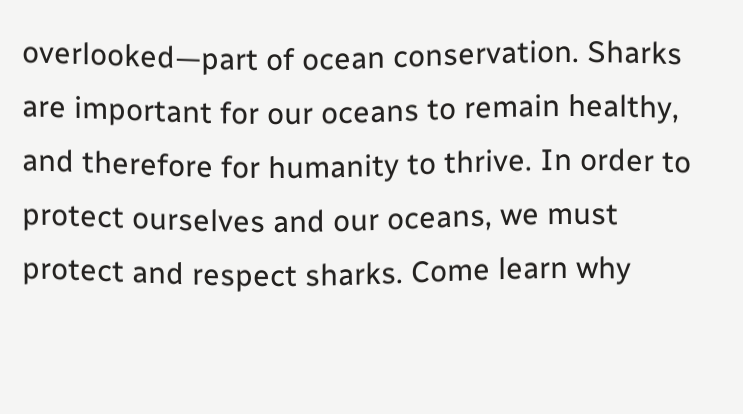overlooked—part of ocean conservation. Sharks are important for our oceans to remain healthy, and therefore for humanity to thrive. In order to protect ourselves and our oceans, we must protect and respect sharks. Come learn why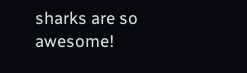sharks are so awesome!